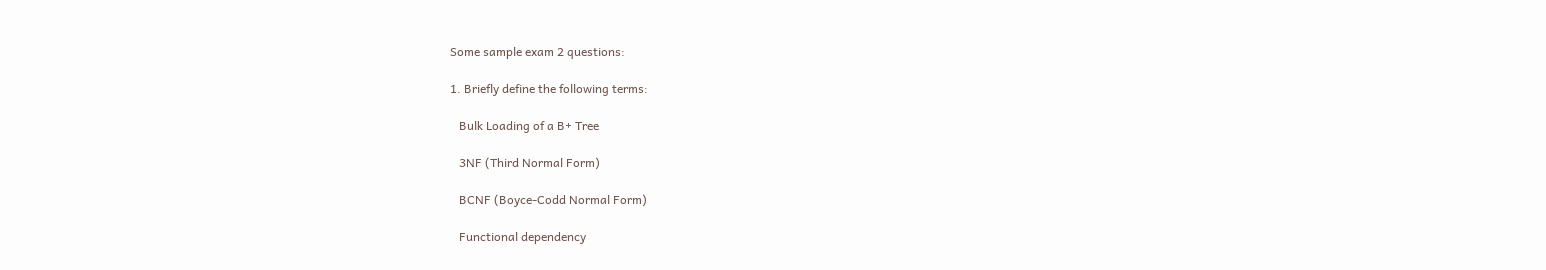Some sample exam 2 questions:

1. Briefly define the following terms:

   Bulk Loading of a B+ Tree

   3NF (Third Normal Form)

   BCNF (Boyce-Codd Normal Form)

   Functional dependency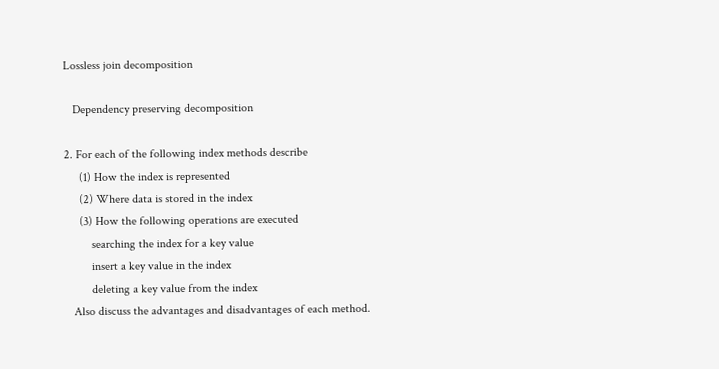Lossless join decomposition

   Dependency preserving decomposition

2. For each of the following index methods describe
     (1) How the index is represented
     (2) Where data is stored in the index
     (3) How the following operations are executed
         searching the index for a key value
         insert a key value in the index
         deleting a key value from the index
   Also discuss the advantages and disadvantages of each method.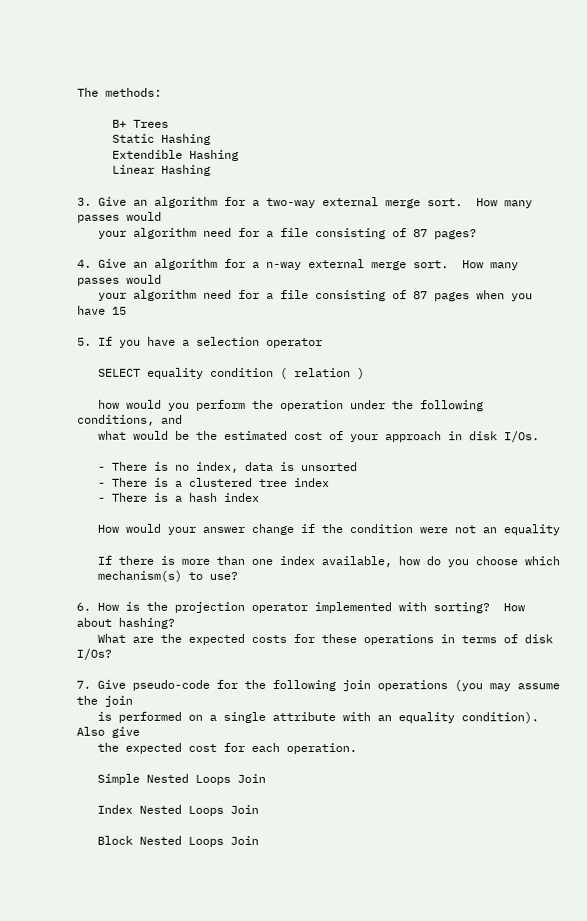The methods:

     B+ Trees
     Static Hashing
     Extendible Hashing
     Linear Hashing

3. Give an algorithm for a two-way external merge sort.  How many passes would
   your algorithm need for a file consisting of 87 pages?

4. Give an algorithm for a n-way external merge sort.  How many passes would
   your algorithm need for a file consisting of 87 pages when you have 15

5. If you have a selection operator

   SELECT equality condition ( relation )

   how would you perform the operation under the following conditions, and
   what would be the estimated cost of your approach in disk I/Os.

   - There is no index, data is unsorted
   - There is a clustered tree index
   - There is a hash index

   How would your answer change if the condition were not an equality

   If there is more than one index available, how do you choose which
   mechanism(s) to use?

6. How is the projection operator implemented with sorting?  How about hashing?
   What are the expected costs for these operations in terms of disk I/Os?

7. Give pseudo-code for the following join operations (you may assume the join
   is performed on a single attribute with an equality condition).  Also give
   the expected cost for each operation.

   Simple Nested Loops Join

   Index Nested Loops Join

   Block Nested Loops Join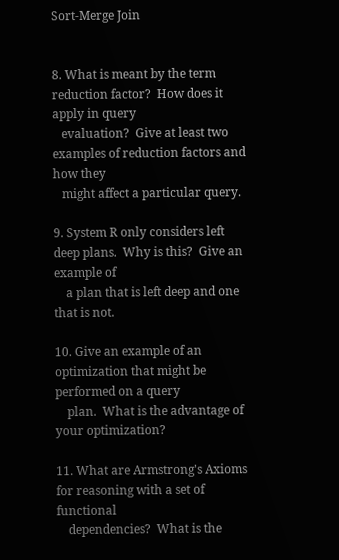Sort-Merge Join


8. What is meant by the term reduction factor?  How does it apply in query
   evaluation?  Give at least two examples of reduction factors and how they
   might affect a particular query.

9. System R only considers left deep plans.  Why is this?  Give an example of
    a plan that is left deep and one that is not.

10. Give an example of an optimization that might be performed on a query
    plan.  What is the advantage of your optimization?

11. What are Armstrong's Axioms for reasoning with a set of functional
    dependencies?  What is the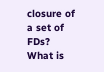closure of a set of FDs?  What is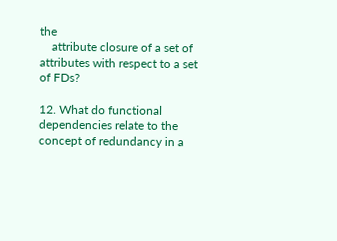the
    attribute closure of a set of attributes with respect to a set of FDs?

12. What do functional dependencies relate to the concept of redundancy in a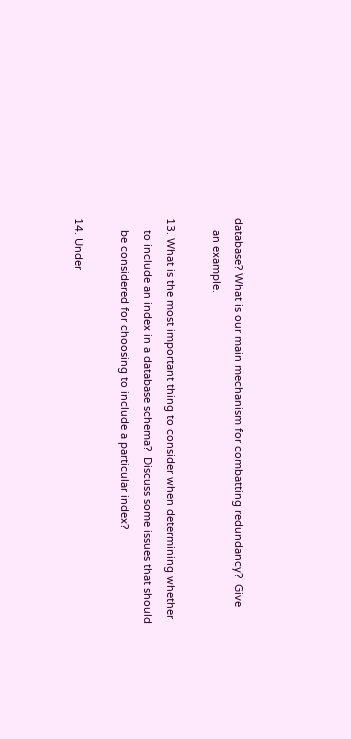database? What is our main mechanism for combatting redundancy?  Give
    an example.

13. What is the most important thing to consider when determining whether
    to include an index in a database schema?  Discuss some issues that should
    be considered for choosing to include a particular index?

14. Under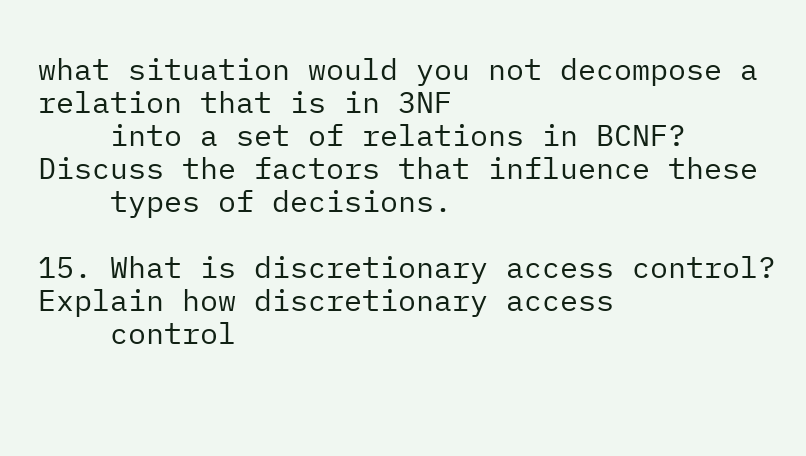what situation would you not decompose a relation that is in 3NF
    into a set of relations in BCNF?  Discuss the factors that influence these
    types of decisions.

15. What is discretionary access control?  Explain how discretionary access
    control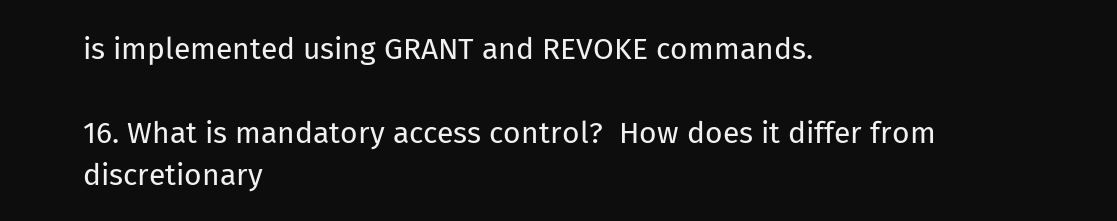is implemented using GRANT and REVOKE commands.

16. What is mandatory access control?  How does it differ from discretionary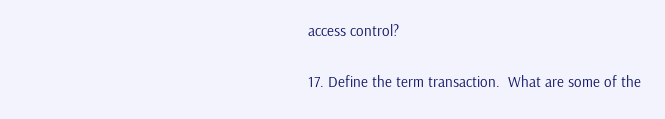access control?

17. Define the term transaction.  What are some of the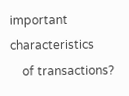important characteristics
    of transactions?